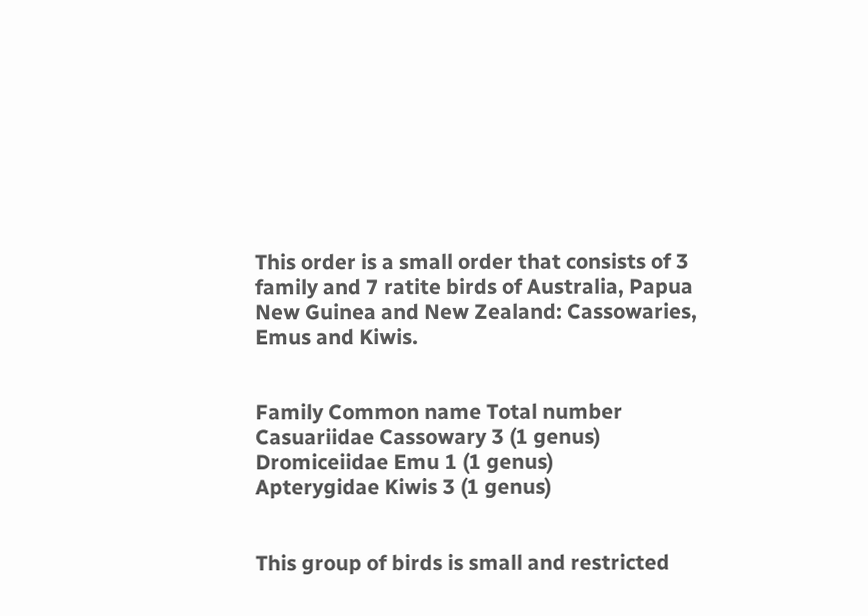This order is a small order that consists of 3 family and 7 ratite birds of Australia, Papua New Guinea and New Zealand: Cassowaries, Emus and Kiwis.


Family Common name Total number
Casuariidae Cassowary 3 (1 genus)
Dromiceiidae Emu 1 (1 genus)
Apterygidae Kiwis 3 (1 genus)


This group of birds is small and restricted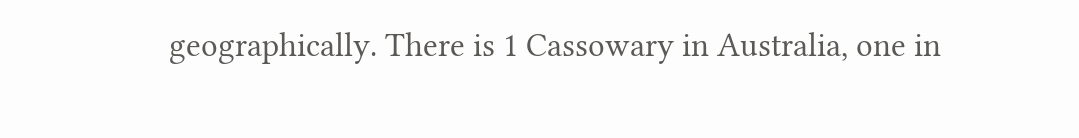geographically. There is 1 Cassowary in Australia, one in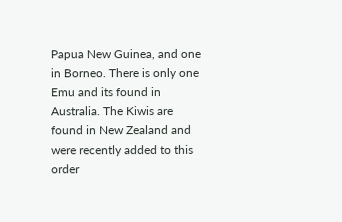Papua New Guinea, and one in Borneo. There is only one Emu and its found in Australia. The Kiwis are found in New Zealand and were recently added to this order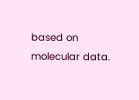based on molecular data.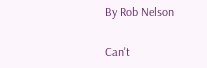By Rob Nelson

Can't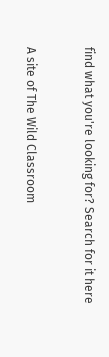find what you're looking for? Search for it here


A site of The Wild Classroom